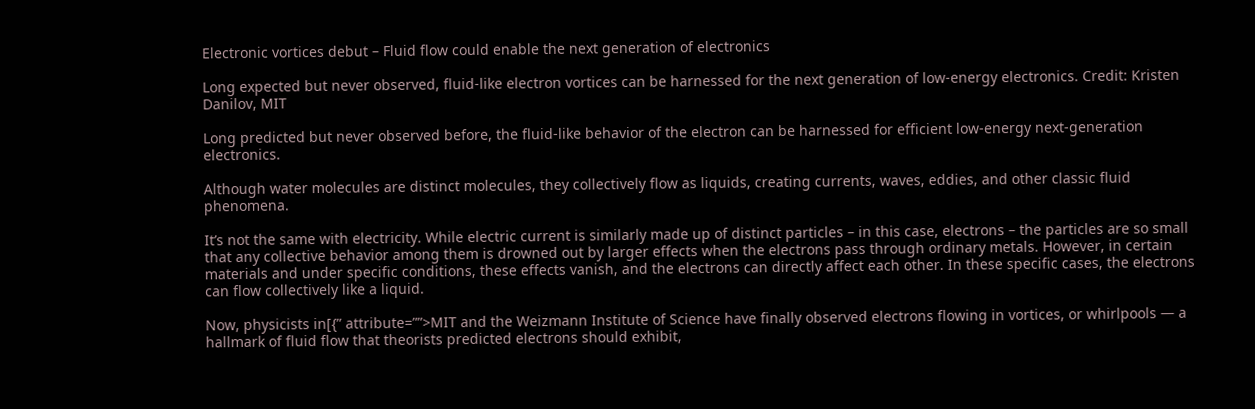Electronic vortices debut – Fluid flow could enable the next generation of electronics

Long expected but never observed, fluid-like electron vortices can be harnessed for the next generation of low-energy electronics. Credit: Kristen Danilov, MIT

Long predicted but never observed before, the fluid-like behavior of the electron can be harnessed for efficient low-energy next-generation electronics.

Although water molecules are distinct molecules, they collectively flow as liquids, creating currents, waves, eddies, and other classic fluid phenomena.

It’s not the same with electricity. While electric current is similarly made up of distinct particles – in this case, electrons – the particles are so small that any collective behavior among them is drowned out by larger effects when the electrons pass through ordinary metals. However, in certain materials and under specific conditions, these effects vanish, and the electrons can directly affect each other. In these specific cases, the electrons can flow collectively like a liquid.

Now, physicists in[{” attribute=””>MIT and the Weizmann Institute of Science have finally observed electrons flowing in vortices, or whirlpools — a hallmark of fluid flow that theorists predicted electrons should exhibit,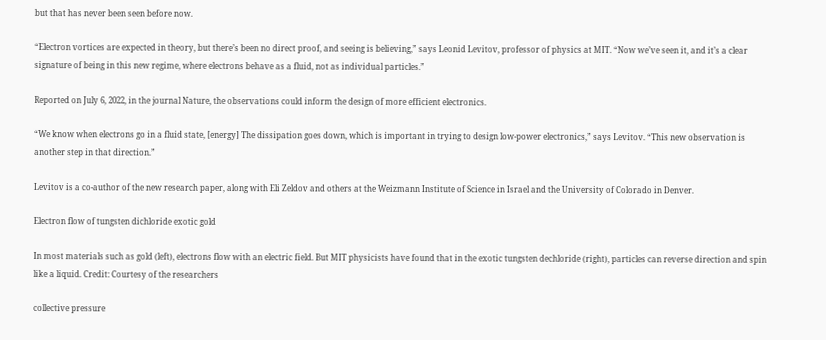but that has never been seen before now.

“Electron vortices are expected in theory, but there’s been no direct proof, and seeing is believing,” says Leonid Levitov, professor of physics at MIT. “Now we’ve seen it, and it’s a clear signature of being in this new regime, where electrons behave as a fluid, not as individual particles.”

Reported on July 6, 2022, in the journal Nature, the observations could inform the design of more efficient electronics.

“We know when electrons go in a fluid state, [energy] The dissipation goes down, which is important in trying to design low-power electronics,” says Levitov. “This new observation is another step in that direction.”

Levitov is a co-author of the new research paper, along with Eli Zeldov and others at the Weizmann Institute of Science in Israel and the University of Colorado in Denver.

Electron flow of tungsten dichloride exotic gold

In most materials such as gold (left), electrons flow with an electric field. But MIT physicists have found that in the exotic tungsten dechloride (right), particles can reverse direction and spin like a liquid. Credit: Courtesy of the researchers

collective pressure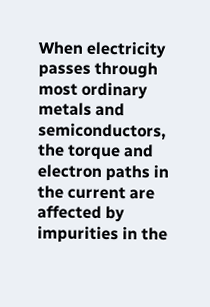When electricity passes through most ordinary metals and semiconductors, the torque and electron paths in the current are affected by impurities in the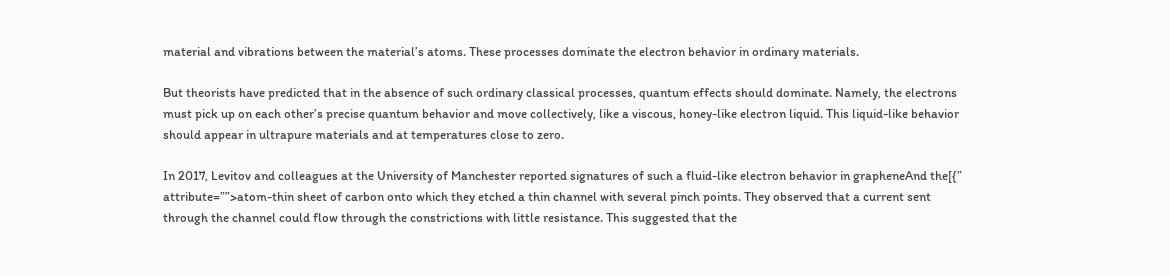material and vibrations between the material’s atoms. These processes dominate the electron behavior in ordinary materials.

But theorists have predicted that in the absence of such ordinary classical processes, quantum effects should dominate. Namely, the electrons must pick up on each other’s precise quantum behavior and move collectively, like a viscous, honey-like electron liquid. This liquid-like behavior should appear in ultrapure materials and at temperatures close to zero.

In 2017, Levitov and colleagues at the University of Manchester reported signatures of such a fluid-like electron behavior in grapheneAnd the[{” attribute=””>atom-thin sheet of carbon onto which they etched a thin channel with several pinch points. They observed that a current sent through the channel could flow through the constrictions with little resistance. This suggested that the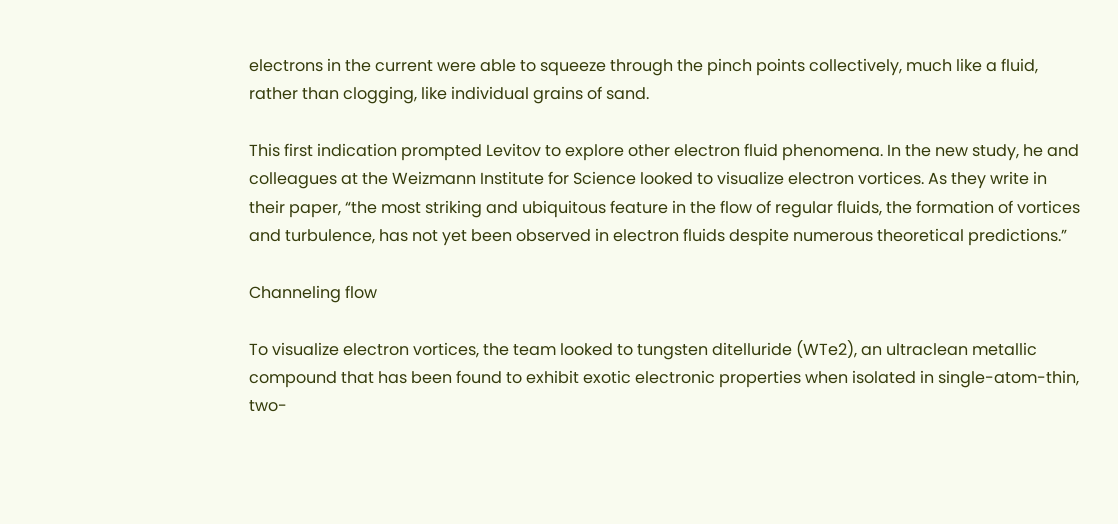electrons in the current were able to squeeze through the pinch points collectively, much like a fluid, rather than clogging, like individual grains of sand.

This first indication prompted Levitov to explore other electron fluid phenomena. In the new study, he and colleagues at the Weizmann Institute for Science looked to visualize electron vortices. As they write in their paper, “the most striking and ubiquitous feature in the flow of regular fluids, the formation of vortices and turbulence, has not yet been observed in electron fluids despite numerous theoretical predictions.”

Channeling flow

To visualize electron vortices, the team looked to tungsten ditelluride (WTe2), an ultraclean metallic compound that has been found to exhibit exotic electronic properties when isolated in single-atom-thin, two-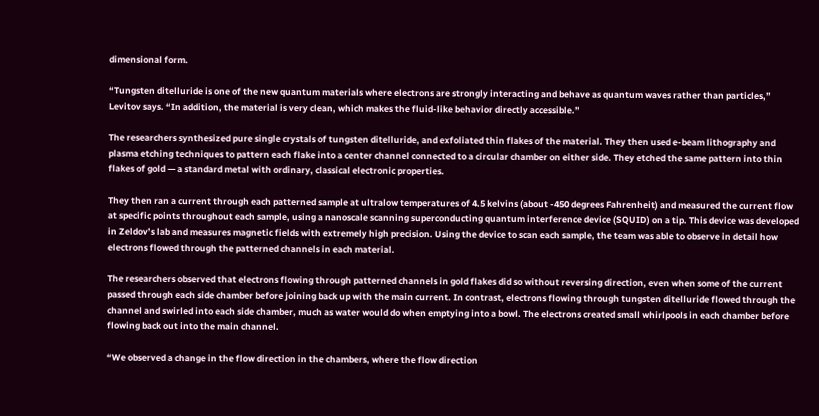dimensional form.

“Tungsten ditelluride is one of the new quantum materials where electrons are strongly interacting and behave as quantum waves rather than particles,” Levitov says. “In addition, the material is very clean, which makes the fluid-like behavior directly accessible.”

The researchers synthesized pure single crystals of tungsten ditelluride, and exfoliated thin flakes of the material. They then used e-beam lithography and plasma etching techniques to pattern each flake into a center channel connected to a circular chamber on either side. They etched the same pattern into thin flakes of gold — a standard metal with ordinary, classical electronic properties.

They then ran a current through each patterned sample at ultralow temperatures of 4.5 kelvins (about -450 degrees Fahrenheit) and measured the current flow at specific points throughout each sample, using a nanoscale scanning superconducting quantum interference device (SQUID) on a tip. This device was developed in Zeldov’s lab and measures magnetic fields with extremely high precision. Using the device to scan each sample, the team was able to observe in detail how electrons flowed through the patterned channels in each material.

The researchers observed that electrons flowing through patterned channels in gold flakes did so without reversing direction, even when some of the current passed through each side chamber before joining back up with the main current. In contrast, electrons flowing through tungsten ditelluride flowed through the channel and swirled into each side chamber, much as water would do when emptying into a bowl. The electrons created small whirlpools in each chamber before flowing back out into the main channel.

“We observed a change in the flow direction in the chambers, where the flow direction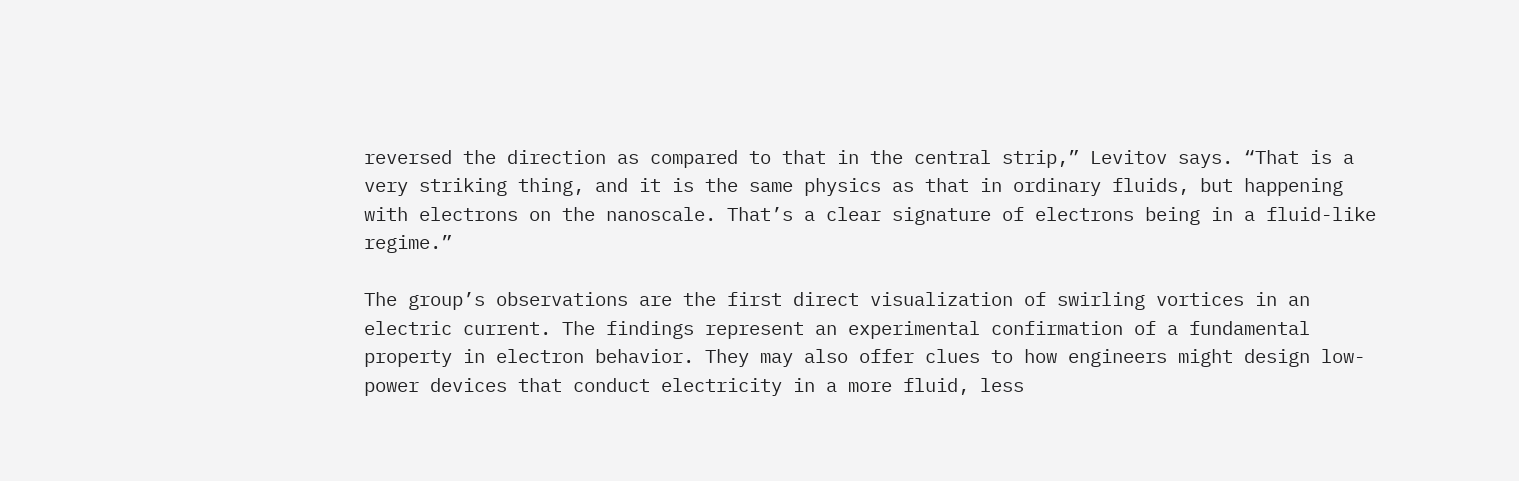reversed the direction as compared to that in the central strip,” Levitov says. “That is a very striking thing, and it is the same physics as that in ordinary fluids, but happening with electrons on the nanoscale. That’s a clear signature of electrons being in a fluid-like regime.”

The group’s observations are the first direct visualization of swirling vortices in an electric current. The findings represent an experimental confirmation of a fundamental property in electron behavior. They may also offer clues to how engineers might design low-power devices that conduct electricity in a more fluid, less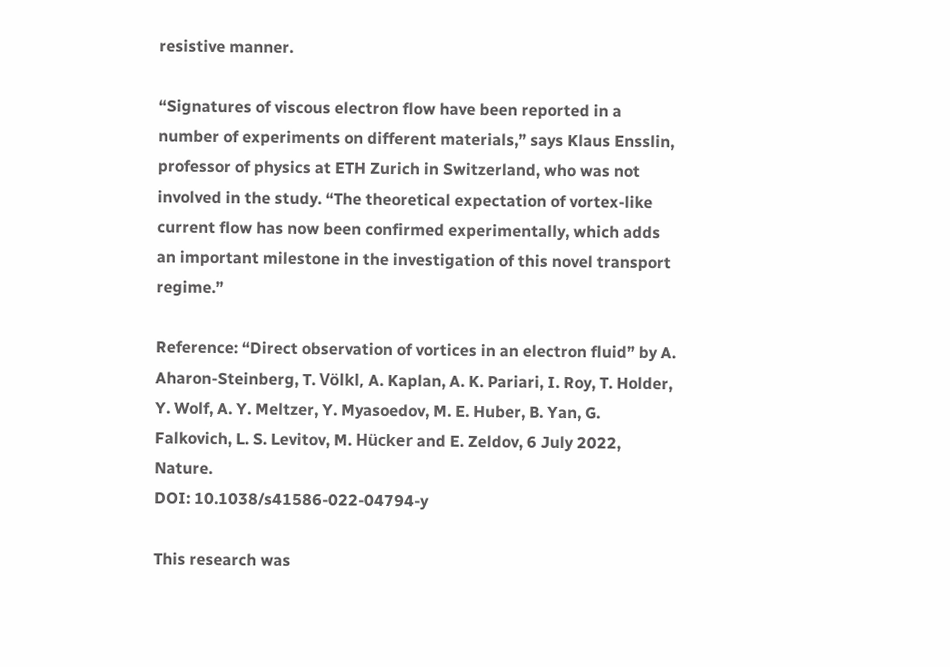resistive manner.

“Signatures of viscous electron flow have been reported in a number of experiments on different materials,” says Klaus Ensslin, professor of physics at ETH Zurich in Switzerland, who was not involved in the study. “The theoretical expectation of vortex-like current flow has now been confirmed experimentally, which adds an important milestone in the investigation of this novel transport regime.”

Reference: “Direct observation of vortices in an electron fluid” by A. Aharon-Steinberg, T. Völkl, A. Kaplan, A. K. Pariari, I. Roy, T. Holder, Y. Wolf, A. Y. Meltzer, Y. Myasoedov, M. E. Huber, B. Yan, G. Falkovich, L. S. Levitov, M. Hücker and E. Zeldov, 6 July 2022, Nature.
DOI: 10.1038/s41586-022-04794-y

This research was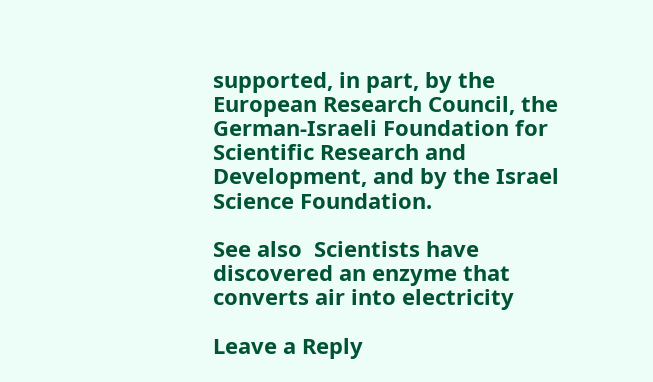supported, in part, by the European Research Council, the German-Israeli Foundation for Scientific Research and Development, and by the Israel Science Foundation.

See also  Scientists have discovered an enzyme that converts air into electricity

Leave a Reply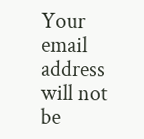Your email address will not be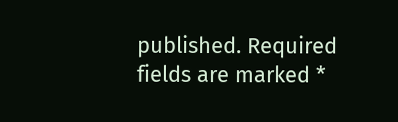published. Required fields are marked *